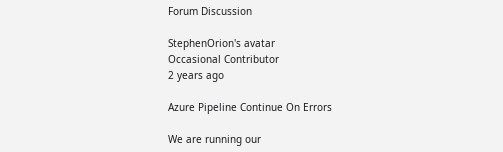Forum Discussion

StephenOrion's avatar
Occasional Contributor
2 years ago

Azure Pipeline Continue On Errors

We are running our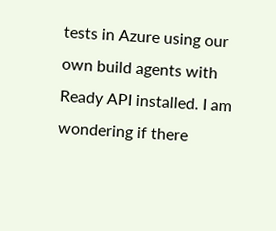tests in Azure using our own build agents with Ready API installed. I am wondering if there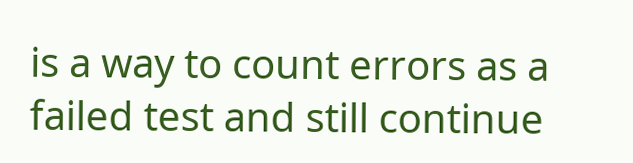is a way to count errors as a failed test and still continue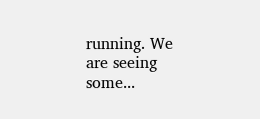running. We are seeing some...